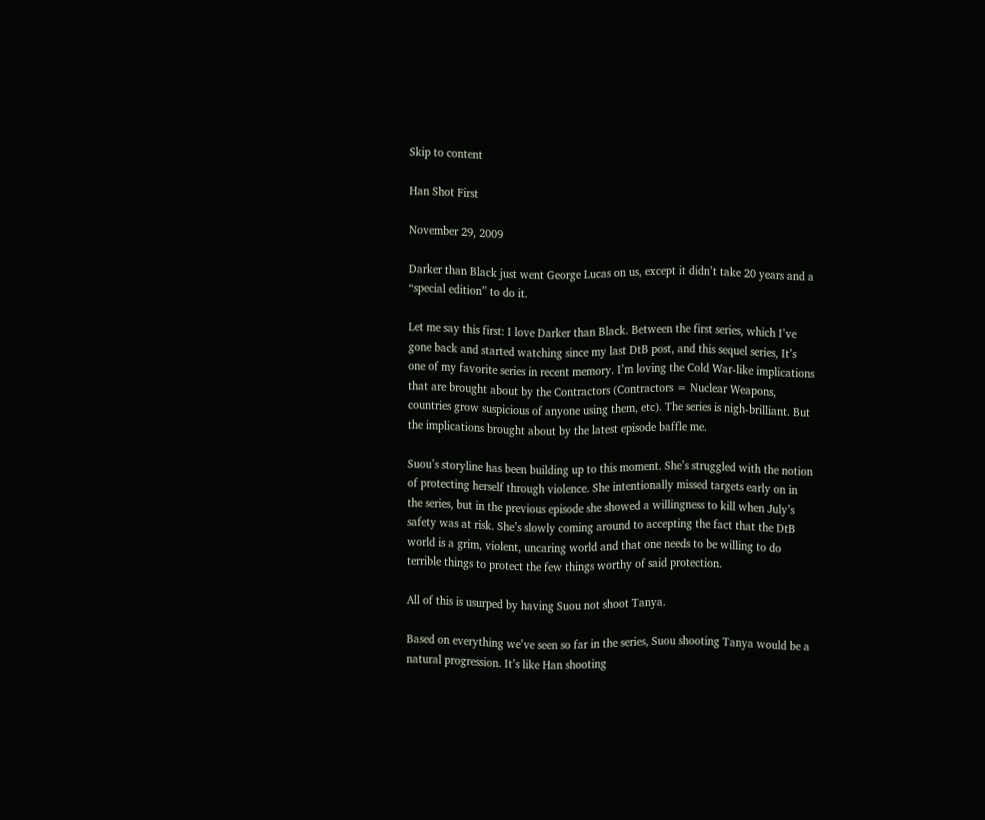Skip to content

Han Shot First

November 29, 2009

Darker than Black just went George Lucas on us, except it didn’t take 20 years and a “special edition” to do it.

Let me say this first: I love Darker than Black. Between the first series, which I’ve gone back and started watching since my last DtB post, and this sequel series, It’s one of my favorite series in recent memory. I’m loving the Cold War-like implications that are brought about by the Contractors (Contractors = Nuclear Weapons, countries grow suspicious of anyone using them, etc). The series is nigh-brilliant. But the implications brought about by the latest episode baffle me.

Suou’s storyline has been building up to this moment. She’s struggled with the notion of protecting herself through violence. She intentionally missed targets early on in the series, but in the previous episode she showed a willingness to kill when July’s safety was at risk. She’s slowly coming around to accepting the fact that the DtB world is a grim, violent, uncaring world and that one needs to be willing to do terrible things to protect the few things worthy of said protection.

All of this is usurped by having Suou not shoot Tanya.

Based on everything we’ve seen so far in the series, Suou shooting Tanya would be a natural progression. It’s like Han shooting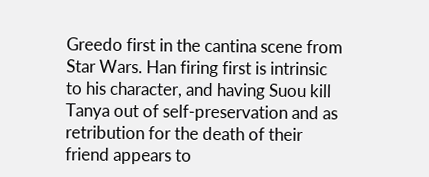Greedo first in the cantina scene from Star Wars. Han firing first is intrinsic to his character, and having Suou kill Tanya out of self-preservation and as retribution for the death of their friend appears to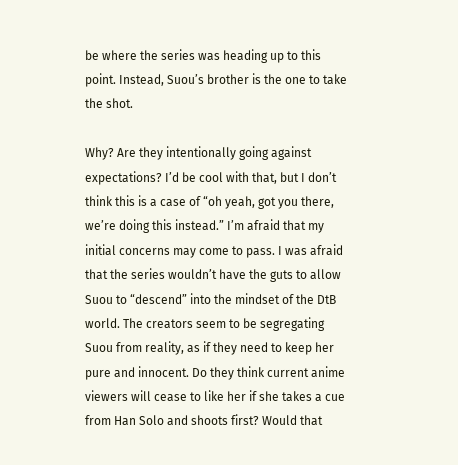be where the series was heading up to this point. Instead, Suou’s brother is the one to take the shot.

Why? Are they intentionally going against expectations? I’d be cool with that, but I don’t think this is a case of “oh yeah, got you there, we’re doing this instead.” I’m afraid that my initial concerns may come to pass. I was afraid that the series wouldn’t have the guts to allow Suou to “descend” into the mindset of the DtB world. The creators seem to be segregating Suou from reality, as if they need to keep her pure and innocent. Do they think current anime viewers will cease to like her if she takes a cue from Han Solo and shoots first? Would that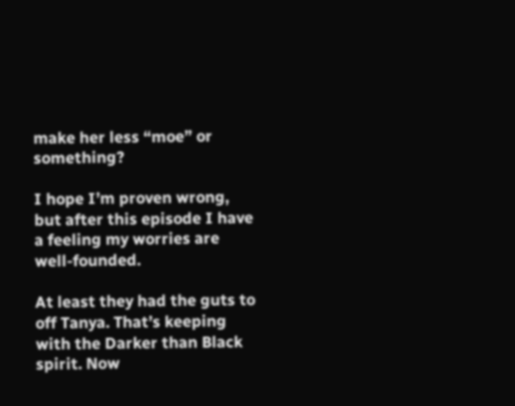make her less “moe” or something?

I hope I’m proven wrong, but after this episode I have a feeling my worries are well-founded.

At least they had the guts to off Tanya. That’s keeping with the Darker than Black spirit. Now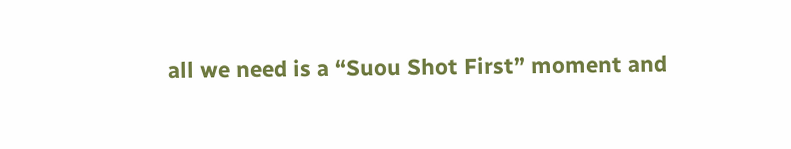all we need is a “Suou Shot First” moment and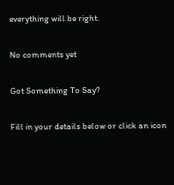everything will be right.

No comments yet

Got Something To Say?

Fill in your details below or click an icon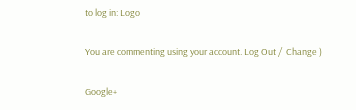to log in: Logo

You are commenting using your account. Log Out /  Change )

Google+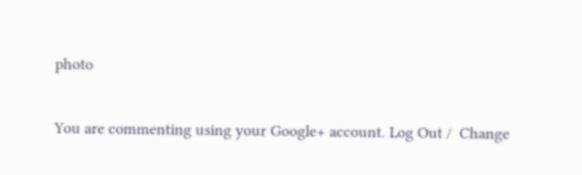photo

You are commenting using your Google+ account. Log Out /  Change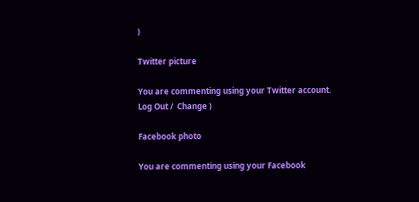)

Twitter picture

You are commenting using your Twitter account. Log Out /  Change )

Facebook photo

You are commenting using your Facebook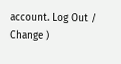account. Log Out /  Change )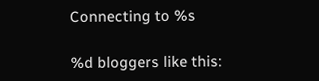Connecting to %s

%d bloggers like this: